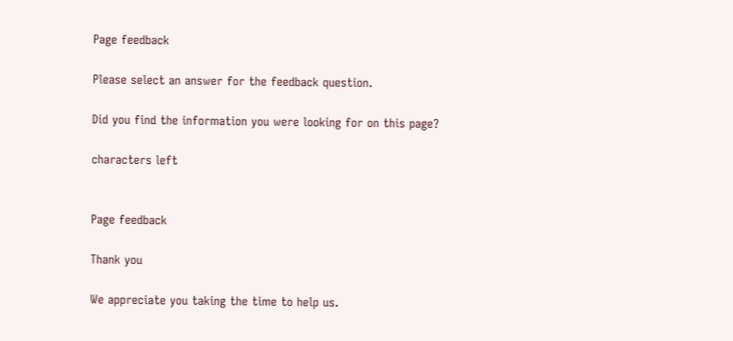Page feedback

Please select an answer for the feedback question.

Did you find the information you were looking for on this page?

characters left


Page feedback

Thank you

We appreciate you taking the time to help us.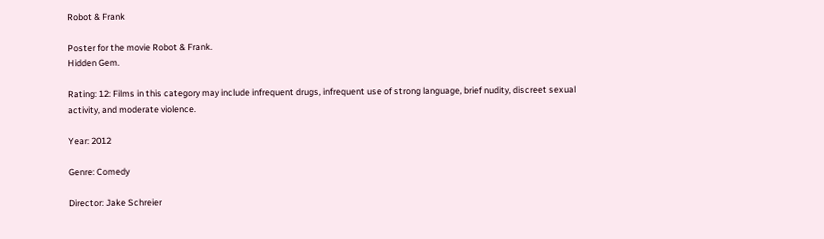Robot & Frank

Poster for the movie Robot & Frank.
Hidden Gem.

Rating: 12: Films in this category may include infrequent drugs, infrequent use of strong language, brief nudity, discreet sexual activity, and moderate violence.

Year: 2012

Genre: Comedy

Director: Jake Schreier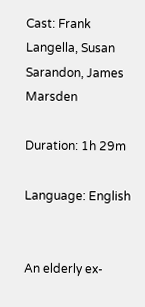Cast: Frank Langella, Susan Sarandon, James Marsden

Duration: 1h 29m

Language: English


An elderly ex-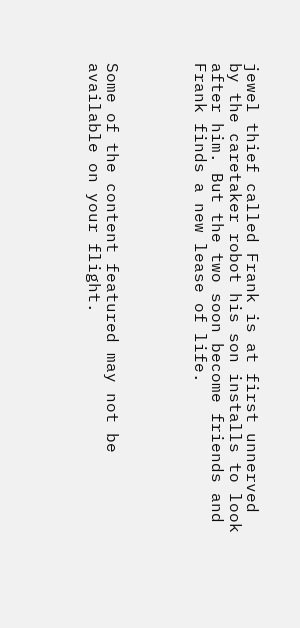jewel thief called Frank is at first unnerved by the caretaker robot his son installs to look after him. But the two soon become friends and Frank finds a new lease of life.




Some of the content featured may not be available on your flight.